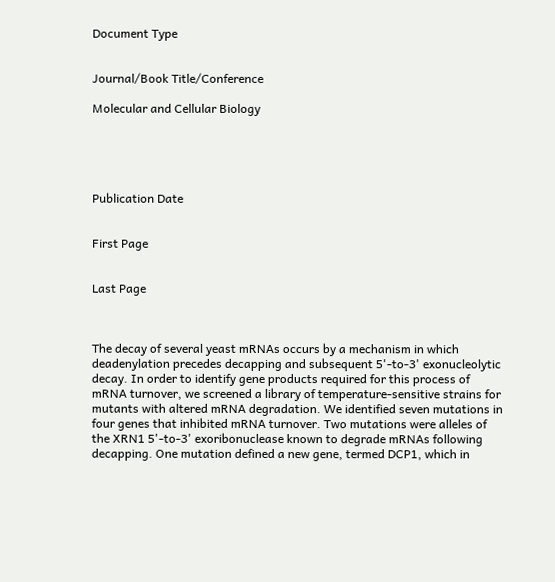Document Type


Journal/Book Title/Conference

Molecular and Cellular Biology





Publication Date


First Page


Last Page



The decay of several yeast mRNAs occurs by a mechanism in which deadenylation precedes decapping and subsequent 5'-to-3' exonucleolytic decay. In order to identify gene products required for this process of mRNA turnover, we screened a library of temperature-sensitive strains for mutants with altered mRNA degradation. We identified seven mutations in four genes that inhibited mRNA turnover. Two mutations were alleles of the XRN1 5'-to-3' exoribonuclease known to degrade mRNAs following decapping. One mutation defined a new gene, termed DCP1, which in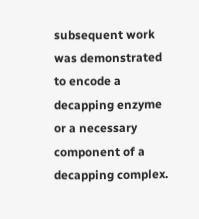subsequent work was demonstrated to encode a decapping enzyme or a necessary component of a decapping complex.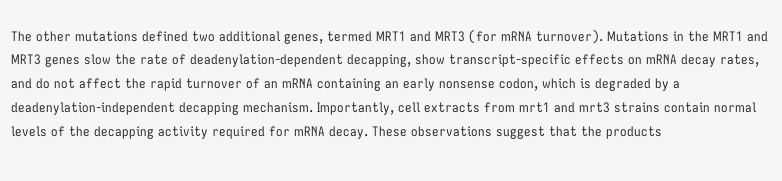The other mutations defined two additional genes, termed MRT1 and MRT3 (for mRNA turnover). Mutations in the MRT1 and MRT3 genes slow the rate of deadenylation-dependent decapping, show transcript-specific effects on mRNA decay rates, and do not affect the rapid turnover of an mRNA containing an early nonsense codon, which is degraded by a deadenylation-independent decapping mechanism. Importantly, cell extracts from mrt1 and mrt3 strains contain normal levels of the decapping activity required for mRNA decay. These observations suggest that the products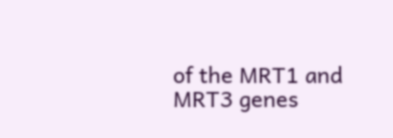of the MRT1 and MRT3 genes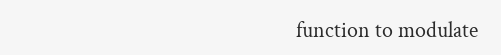function to modulate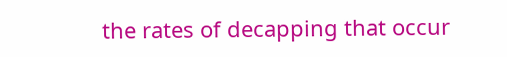the rates of decapping that occur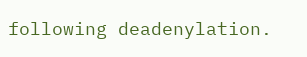following deadenylation.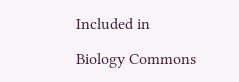Included in

Biology Commons